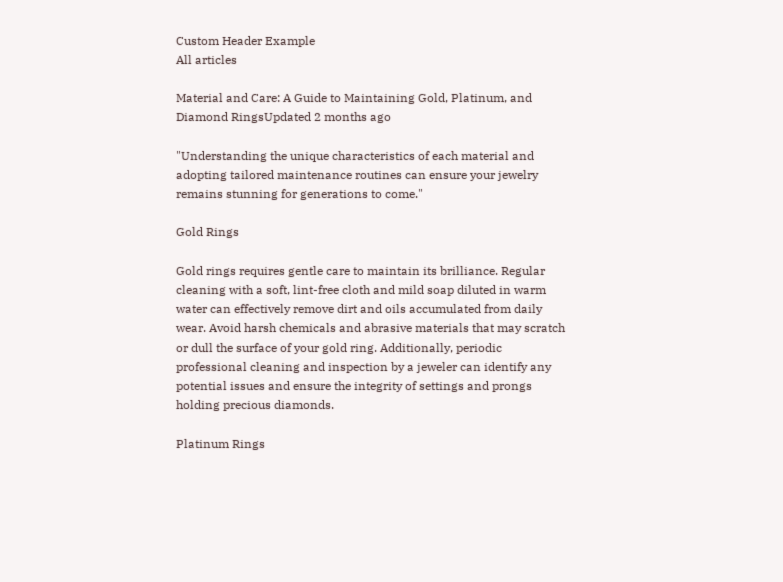Custom Header Example
All articles

Material and Care: A Guide to Maintaining Gold, Platinum, and Diamond RingsUpdated 2 months ago

"Understanding the unique characteristics of each material and adopting tailored maintenance routines can ensure your jewelry remains stunning for generations to come."

Gold Rings

Gold rings requires gentle care to maintain its brilliance. Regular cleaning with a soft, lint-free cloth and mild soap diluted in warm water can effectively remove dirt and oils accumulated from daily wear. Avoid harsh chemicals and abrasive materials that may scratch or dull the surface of your gold ring. Additionally, periodic professional cleaning and inspection by a jeweler can identify any potential issues and ensure the integrity of settings and prongs holding precious diamonds.

Platinum Rings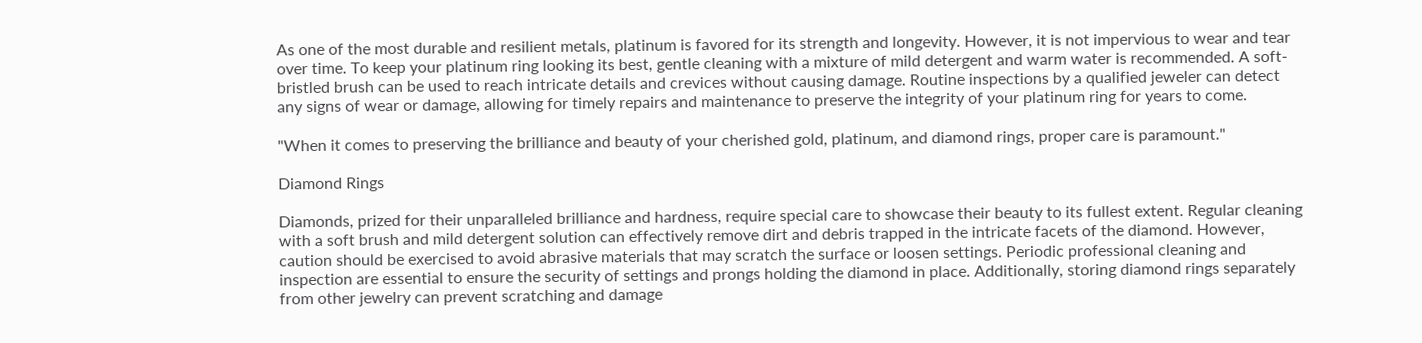As one of the most durable and resilient metals, platinum is favored for its strength and longevity. However, it is not impervious to wear and tear over time. To keep your platinum ring looking its best, gentle cleaning with a mixture of mild detergent and warm water is recommended. A soft-bristled brush can be used to reach intricate details and crevices without causing damage. Routine inspections by a qualified jeweler can detect any signs of wear or damage, allowing for timely repairs and maintenance to preserve the integrity of your platinum ring for years to come.

"When it comes to preserving the brilliance and beauty of your cherished gold, platinum, and diamond rings, proper care is paramount."

Diamond Rings

Diamonds, prized for their unparalleled brilliance and hardness, require special care to showcase their beauty to its fullest extent. Regular cleaning with a soft brush and mild detergent solution can effectively remove dirt and debris trapped in the intricate facets of the diamond. However, caution should be exercised to avoid abrasive materials that may scratch the surface or loosen settings. Periodic professional cleaning and inspection are essential to ensure the security of settings and prongs holding the diamond in place. Additionally, storing diamond rings separately from other jewelry can prevent scratching and damage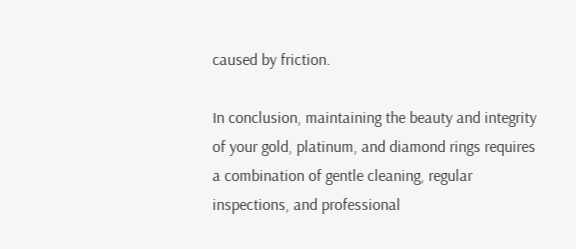caused by friction.

In conclusion, maintaining the beauty and integrity of your gold, platinum, and diamond rings requires a combination of gentle cleaning, regular inspections, and professional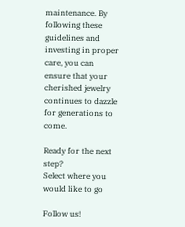maintenance. By following these guidelines and investing in proper care, you can ensure that your cherished jewelry continues to dazzle for generations to come.

Ready for the next step?
Select where you would like to go

Follow us!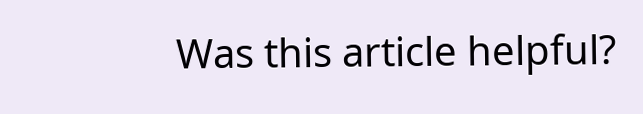Was this article helpful?